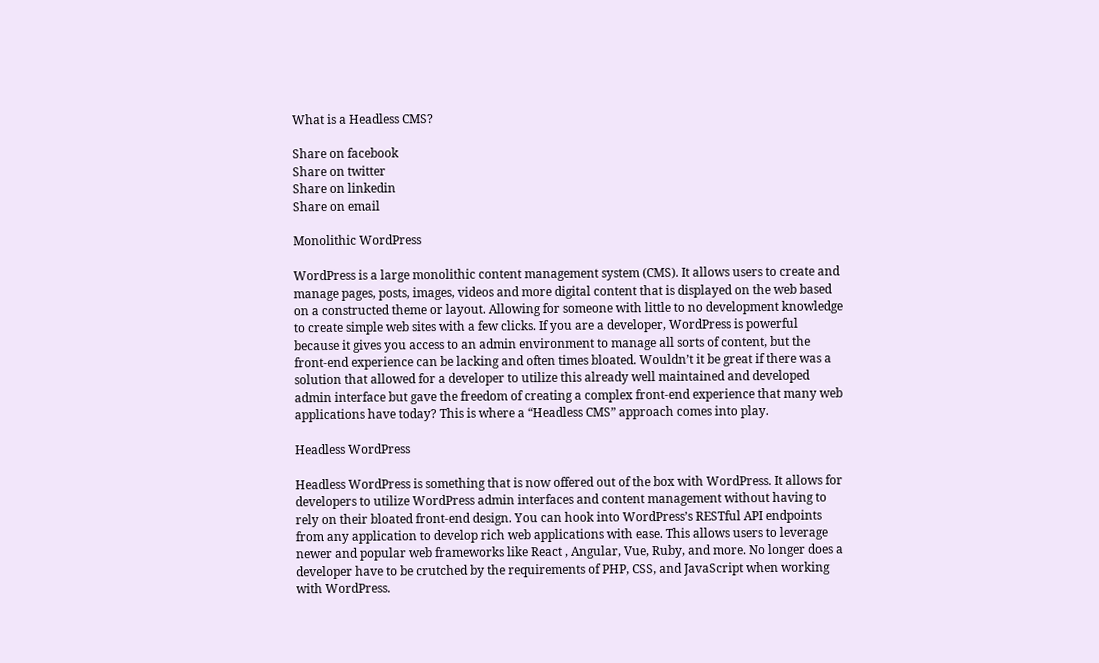What is a Headless CMS?

Share on facebook
Share on twitter
Share on linkedin
Share on email

Monolithic WordPress

WordPress is a large monolithic content management system (CMS). It allows users to create and manage pages, posts, images, videos and more digital content that is displayed on the web based on a constructed theme or layout. Allowing for someone with little to no development knowledge to create simple web sites with a few clicks. If you are a developer, WordPress is powerful because it gives you access to an admin environment to manage all sorts of content, but the front-end experience can be lacking and often times bloated. Wouldn’t it be great if there was a solution that allowed for a developer to utilize this already well maintained and developed admin interface but gave the freedom of creating a complex front-end experience that many web applications have today? This is where a “Headless CMS” approach comes into play.

Headless WordPress

Headless WordPress is something that is now offered out of the box with WordPress. It allows for developers to utilize WordPress admin interfaces and content management without having to rely on their bloated front-end design. You can hook into WordPress’s RESTful API endpoints from any application to develop rich web applications with ease. This allows users to leverage newer and popular web frameworks like React , Angular, Vue, Ruby, and more. No longer does a developer have to be crutched by the requirements of PHP, CSS, and JavaScript when working with WordPress.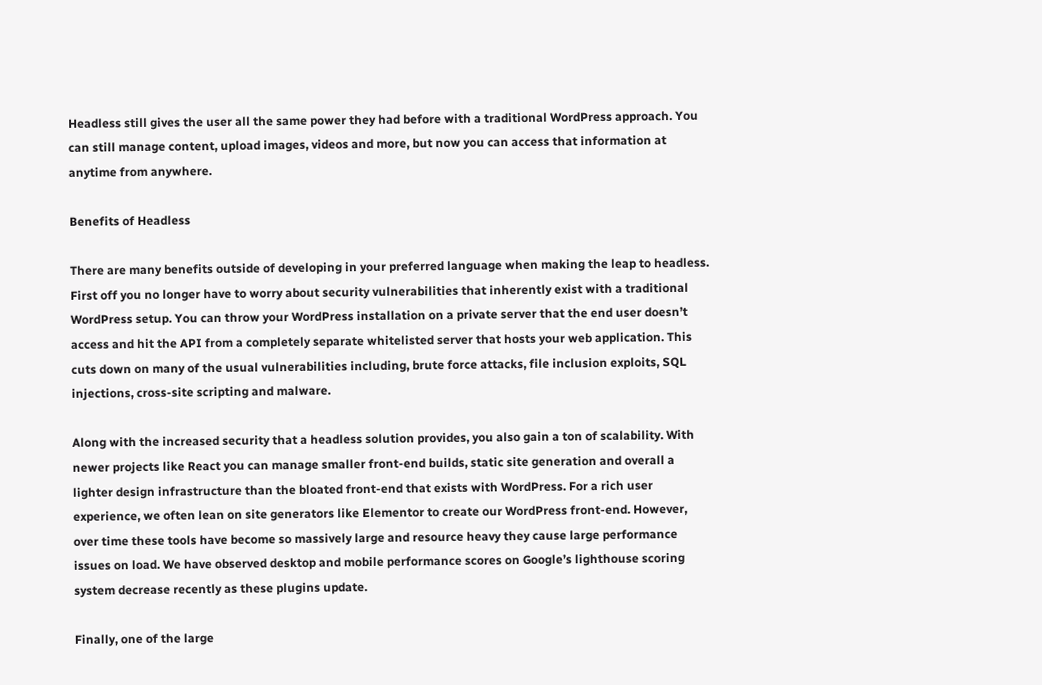Headless still gives the user all the same power they had before with a traditional WordPress approach. You can still manage content, upload images, videos and more, but now you can access that information at anytime from anywhere.

Benefits of Headless

There are many benefits outside of developing in your preferred language when making the leap to headless. First off you no longer have to worry about security vulnerabilities that inherently exist with a traditional WordPress setup. You can throw your WordPress installation on a private server that the end user doesn’t access and hit the API from a completely separate whitelisted server that hosts your web application. This cuts down on many of the usual vulnerabilities including, brute force attacks, file inclusion exploits, SQL injections, cross-site scripting and malware.

Along with the increased security that a headless solution provides, you also gain a ton of scalability. With newer projects like React you can manage smaller front-end builds, static site generation and overall a lighter design infrastructure than the bloated front-end that exists with WordPress. For a rich user experience, we often lean on site generators like Elementor to create our WordPress front-end. However, over time these tools have become so massively large and resource heavy they cause large performance issues on load. We have observed desktop and mobile performance scores on Google’s lighthouse scoring system decrease recently as these plugins update.

Finally, one of the large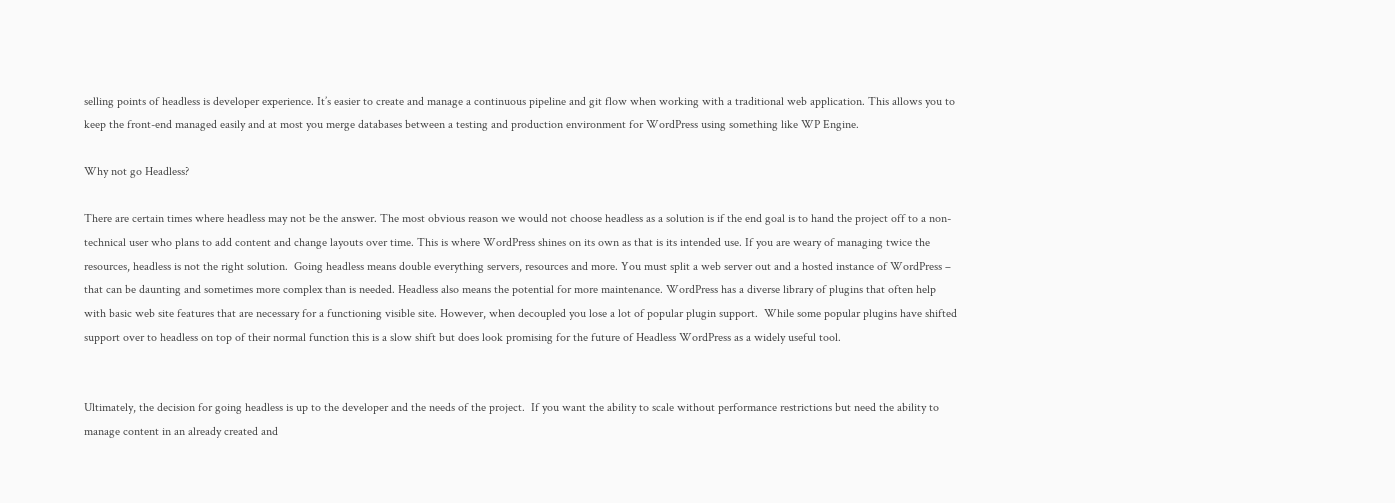selling points of headless is developer experience. It’s easier to create and manage a continuous pipeline and git flow when working with a traditional web application. This allows you to keep the front-end managed easily and at most you merge databases between a testing and production environment for WordPress using something like WP Engine.

Why not go Headless?

There are certain times where headless may not be the answer. The most obvious reason we would not choose headless as a solution is if the end goal is to hand the project off to a non-technical user who plans to add content and change layouts over time. This is where WordPress shines on its own as that is its intended use. If you are weary of managing twice the resources, headless is not the right solution.  Going headless means double everything servers, resources and more. You must split a web server out and a hosted instance of WordPress – that can be daunting and sometimes more complex than is needed. Headless also means the potential for more maintenance. WordPress has a diverse library of plugins that often help with basic web site features that are necessary for a functioning visible site. However, when decoupled you lose a lot of popular plugin support.  While some popular plugins have shifted support over to headless on top of their normal function this is a slow shift but does look promising for the future of Headless WordPress as a widely useful tool.


Ultimately, the decision for going headless is up to the developer and the needs of the project.  If you want the ability to scale without performance restrictions but need the ability to manage content in an already created and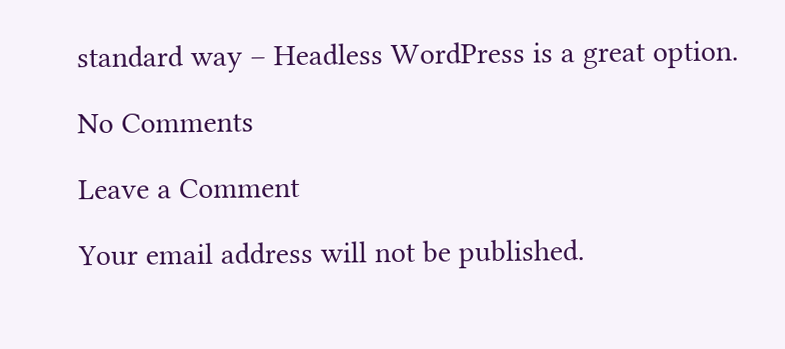standard way – Headless WordPress is a great option.

No Comments

Leave a Comment

Your email address will not be published.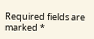Required fields are marked *